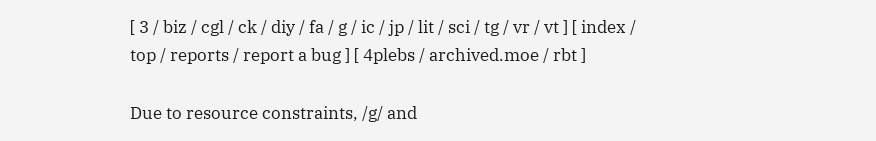[ 3 / biz / cgl / ck / diy / fa / g / ic / jp / lit / sci / tg / vr / vt ] [ index / top / reports / report a bug ] [ 4plebs / archived.moe / rbt ]

Due to resource constraints, /g/ and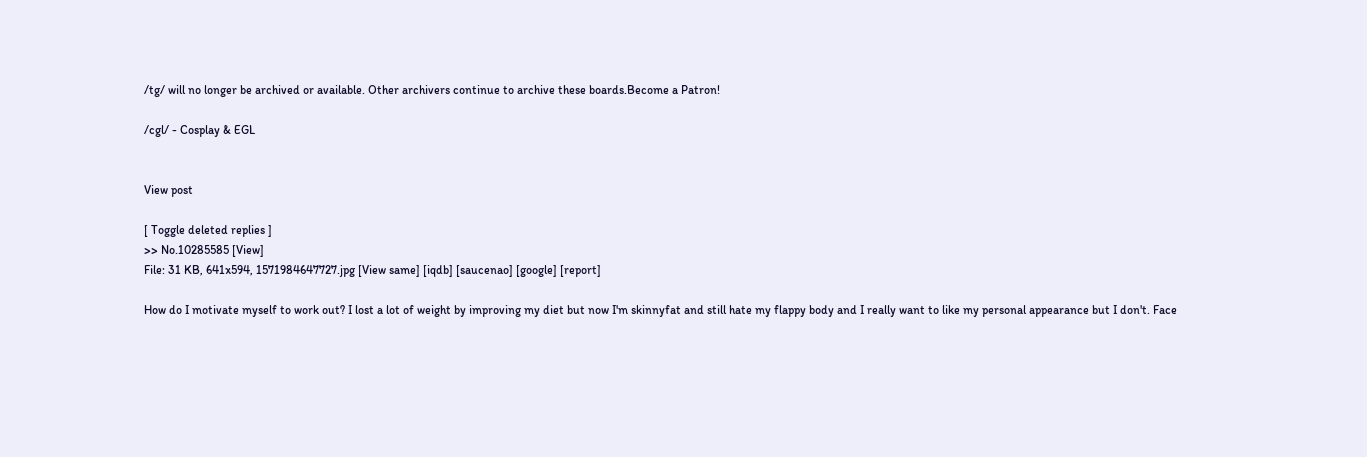/tg/ will no longer be archived or available. Other archivers continue to archive these boards.Become a Patron!

/cgl/ - Cosplay & EGL


View post

[ Toggle deleted replies ]
>> No.10285585 [View]
File: 31 KB, 641x594, 1571984647727.jpg [View same] [iqdb] [saucenao] [google] [report]

How do I motivate myself to work out? I lost a lot of weight by improving my diet but now I'm skinnyfat and still hate my flappy body and I really want to like my personal appearance but I don't. Face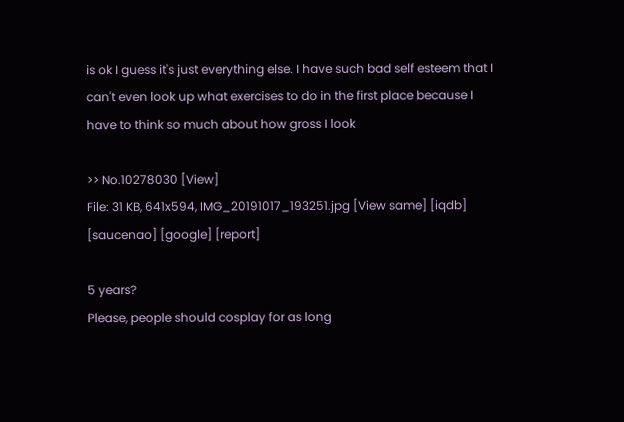is ok I guess it's just everything else. I have such bad self esteem that I can't even look up what exercises to do in the first place because I have to think so much about how gross I look

>> No.10278030 [View]
File: 31 KB, 641x594, IMG_20191017_193251.jpg [View same] [iqdb] [saucenao] [google] [report]

5 years?
Please, people should cosplay for as long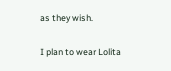as they wish.

I plan to wear Lolita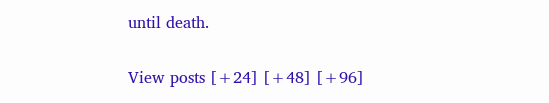until death.

View posts [+24] [+48] [+96]